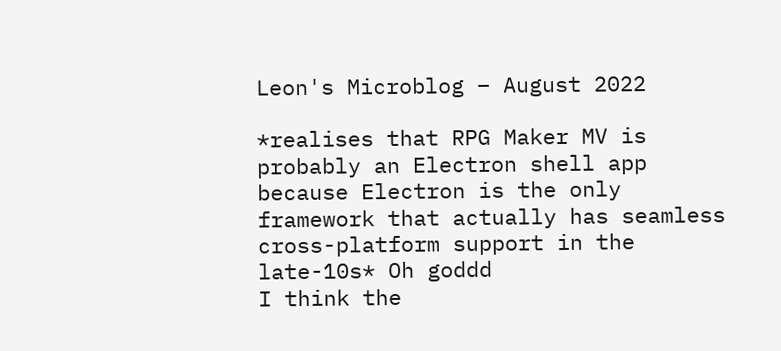Leon's Microblog – August 2022

*realises that RPG Maker MV is probably an Electron shell app because Electron is the only framework that actually has seamless cross-platform support in the late-10s* Oh goddd
I think the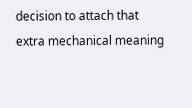decision to attach that extra mechanical meaning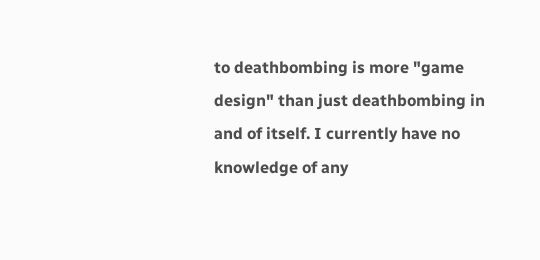to deathbombing is more "game design" than just deathbombing in and of itself. I currently have no knowledge of any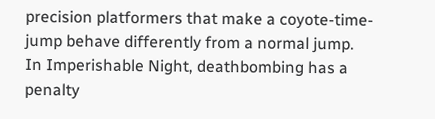precision platformers that make a coyote-time-jump behave differently from a normal jump.
In Imperishable Night, deathbombing has a penalty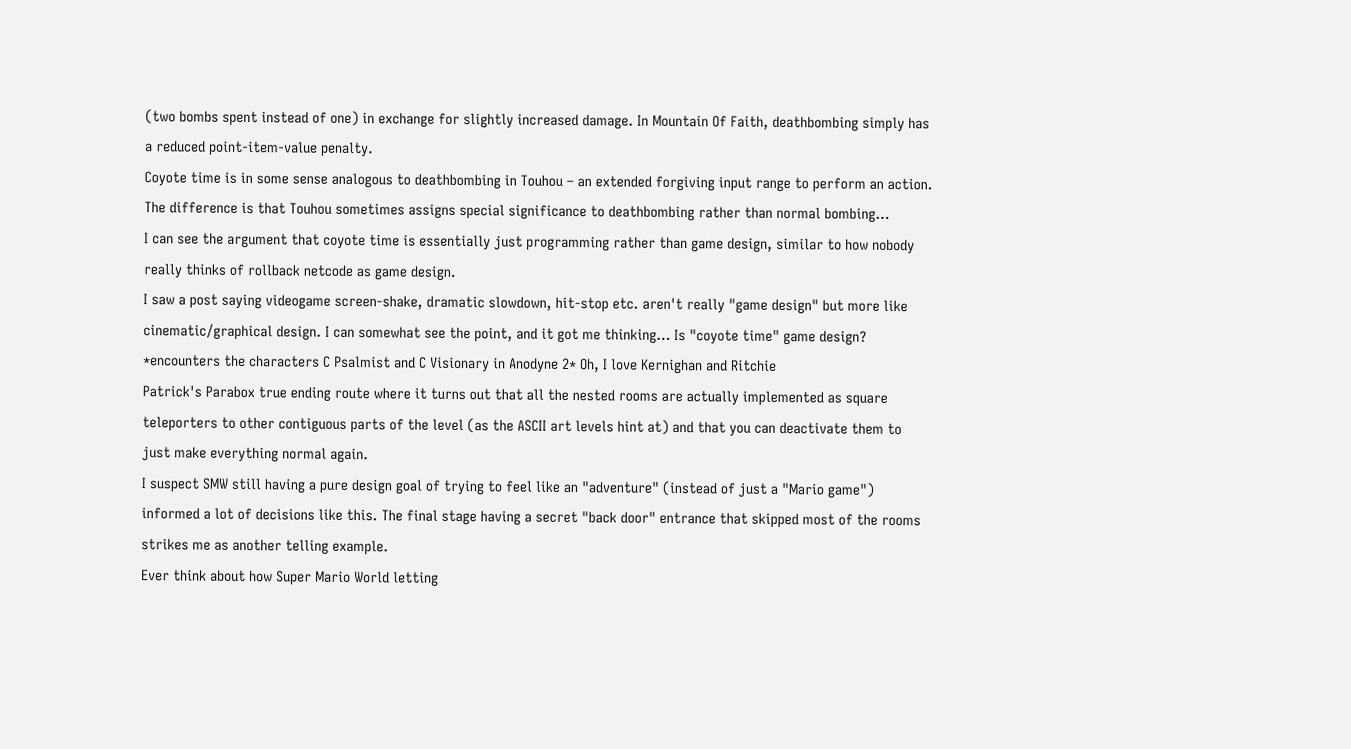(two bombs spent instead of one) in exchange for slightly increased damage. In Mountain Of Faith, deathbombing simply has a reduced point-item-value penalty.
Coyote time is in some sense analogous to deathbombing in Touhou – an extended forgiving input range to perform an action. The difference is that Touhou sometimes assigns special significance to deathbombing rather than normal bombing…
I can see the argument that coyote time is essentially just programming rather than game design, similar to how nobody really thinks of rollback netcode as game design.
I saw a post saying videogame screen-shake, dramatic slowdown, hit-stop etc. aren't really "game design" but more like cinematic/graphical design. I can somewhat see the point, and it got me thinking… Is "coyote time" game design?
*encounters the characters C Psalmist and C Visionary in Anodyne 2* Oh, I love Kernighan and Ritchie
Patrick's Parabox true ending route where it turns out that all the nested rooms are actually implemented as square teleporters to other contiguous parts of the level (as the ASCII art levels hint at) and that you can deactivate them to just make everything normal again.
I suspect SMW still having a pure design goal of trying to feel like an "adventure" (instead of just a "Mario game") informed a lot of decisions like this. The final stage having a secret "back door" entrance that skipped most of the rooms strikes me as another telling example.
Ever think about how Super Mario World letting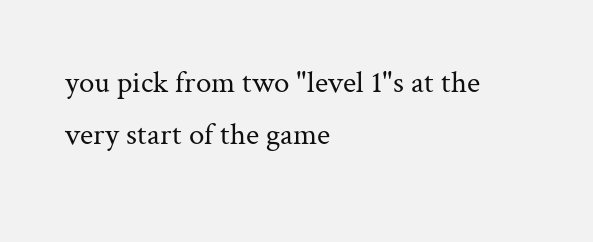you pick from two "level 1"s at the very start of the game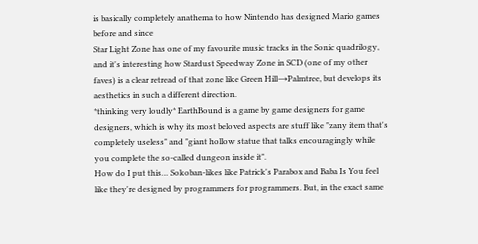is basically completely anathema to how Nintendo has designed Mario games before and since
Star Light Zone has one of my favourite music tracks in the Sonic quadrilogy, and it's interesting how Stardust Speedway Zone in SCD (one of my other faves) is a clear retread of that zone like Green Hill→Palmtree, but develops its aesthetics in such a different direction.
*thinking very loudly* EarthBound is a game by game designers for game designers, which is why its most beloved aspects are stuff like "zany item that's completely useless" and "giant hollow statue that talks encouragingly while you complete the so-called dungeon inside it".
How do I put this… Sokoban-likes like Patrick's Parabox and Baba Is You feel like they're designed by programmers for programmers. But, in the exact same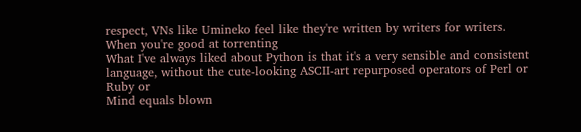respect, VNs like Umineko feel like they're written by writers for writers.
When you're good at torrenting
What I've always liked about Python is that it's a very sensible and consistent language, without the cute-looking ASCII-art repurposed operators of Perl or Ruby or
Mind equals blown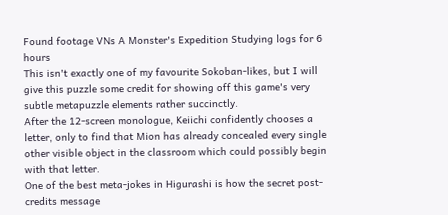Found footage VNs A Monster's Expedition Studying logs for 6 hours
This isn't exactly one of my favourite Sokoban-likes, but I will give this puzzle some credit for showing off this game's very subtle metapuzzle elements rather succinctly.
After the 12-screen monologue, Keiichi confidently chooses a letter, only to find that Mion has already concealed every single other visible object in the classroom which could possibly begin with that letter.
One of the best meta-jokes in Higurashi is how the secret post-credits message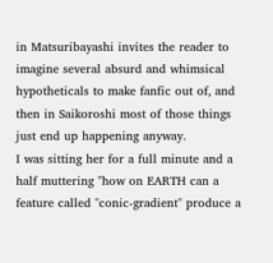in Matsuribayashi invites the reader to imagine several absurd and whimsical hypotheticals to make fanfic out of, and then in Saikoroshi most of those things just end up happening anyway.
I was sitting her for a full minute and a half muttering "how on EARTH can a feature called "conic-gradient" produce a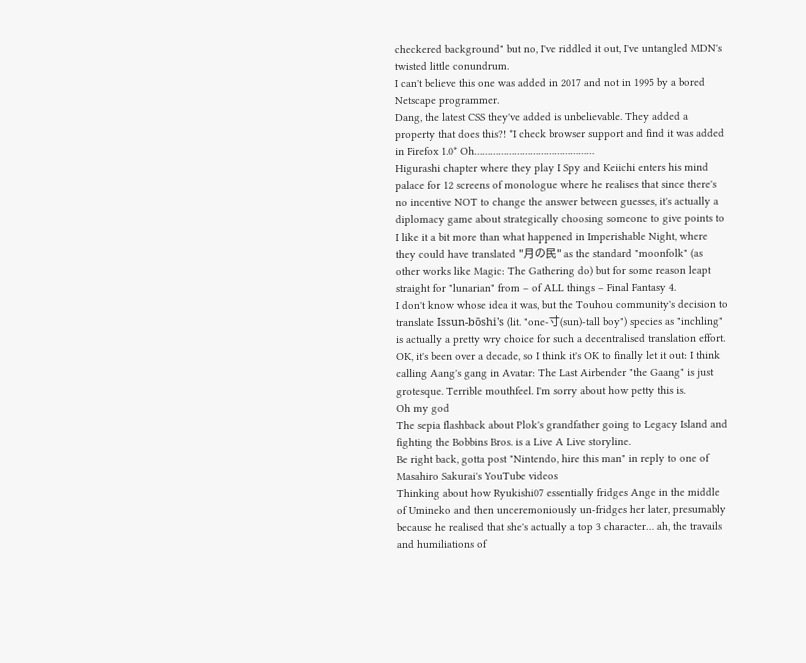checkered background" but no, I've riddled it out, I've untangled MDN's twisted little conundrum.
I can't believe this one was added in 2017 and not in 1995 by a bored Netscape programmer.
Dang, the latest CSS they've added is unbelievable. They added a property that does this?! *I check browser support and find it was added in Firefox 1.0* Oh………………………………………
Higurashi chapter where they play I Spy and Keiichi enters his mind palace for 12 screens of monologue where he realises that since there's no incentive NOT to change the answer between guesses, it's actually a diplomacy game about strategically choosing someone to give points to
I like it a bit more than what happened in Imperishable Night, where they could have translated "月の民" as the standard "moonfolk" (as other works like Magic: The Gathering do) but for some reason leapt straight for "lunarian" from – of ALL things – Final Fantasy 4.
I don't know whose idea it was, but the Touhou community's decision to translate Issun-bōshi's (lit. "one-寸(sun)-tall boy") species as "inchling" is actually a pretty wry choice for such a decentralised translation effort.
OK, it's been over a decade, so I think it's OK to finally let it out: I think calling Aang's gang in Avatar: The Last Airbender "the Gaang" is just grotesque. Terrible mouthfeel. I'm sorry about how petty this is.
Oh my god
The sepia flashback about Plok's grandfather going to Legacy Island and fighting the Bobbins Bros. is a Live A Live storyline.
Be right back, gotta post "Nintendo, hire this man" in reply to one of Masahiro Sakurai's YouTube videos
Thinking about how Ryukishi07 essentially fridges Ange in the middle of Umineko and then unceremoniously un-fridges her later, presumably because he realised that she's actually a top 3 character… ah, the travails and humiliations of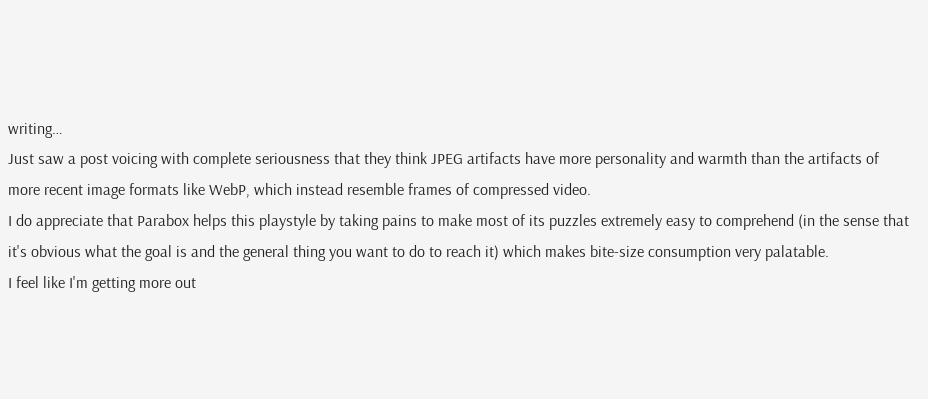writing…
Just saw a post voicing with complete seriousness that they think JPEG artifacts have more personality and warmth than the artifacts of more recent image formats like WebP, which instead resemble frames of compressed video.
I do appreciate that Parabox helps this playstyle by taking pains to make most of its puzzles extremely easy to comprehend (in the sense that it's obvious what the goal is and the general thing you want to do to reach it) which makes bite-size consumption very palatable.
I feel like I'm getting more out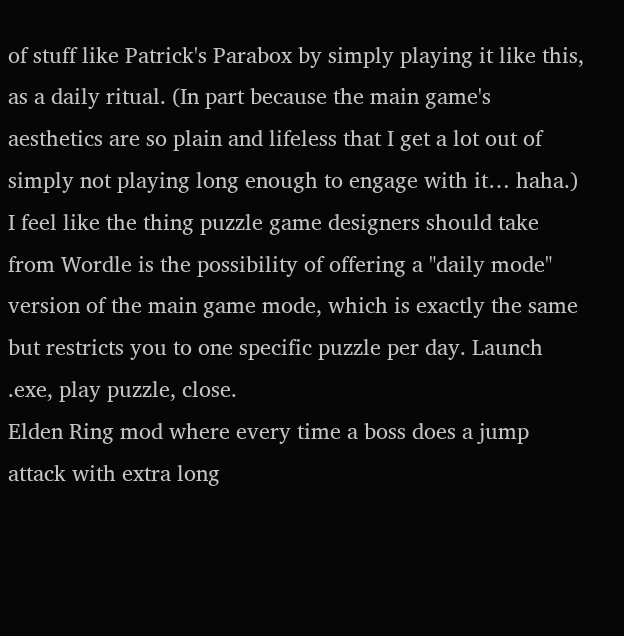of stuff like Patrick's Parabox by simply playing it like this, as a daily ritual. (In part because the main game's aesthetics are so plain and lifeless that I get a lot out of simply not playing long enough to engage with it… haha.)
I feel like the thing puzzle game designers should take from Wordle is the possibility of offering a "daily mode" version of the main game mode, which is exactly the same but restricts you to one specific puzzle per day. Launch .exe, play puzzle, close.
Elden Ring mod where every time a boss does a jump attack with extra long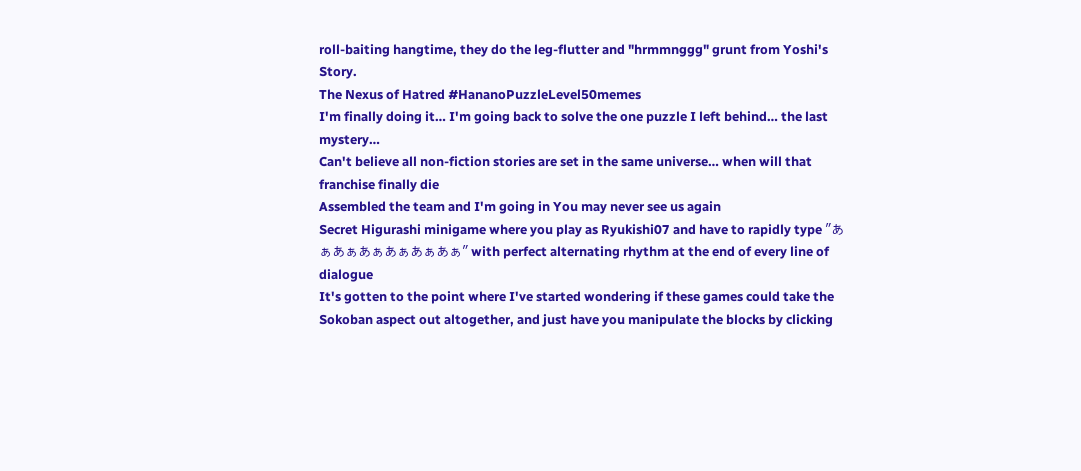roll-baiting hangtime, they do the leg-flutter and "hrmmnggg" grunt from Yoshi's Story.
The Nexus of Hatred #HananoPuzzleLevel50memes
I'm finally doing it… I'm going back to solve the one puzzle I left behind… the last mystery…
Can't believe all non-fiction stories are set in the same universe… when will that franchise finally die
Assembled the team and I'm going in You may never see us again
Secret Higurashi minigame where you play as Ryukishi07 and have to rapidly type "あぁあぁあぁあぁあぁあぁ" with perfect alternating rhythm at the end of every line of dialogue
It's gotten to the point where I've started wondering if these games could take the Sokoban aspect out altogether, and just have you manipulate the blocks by clicking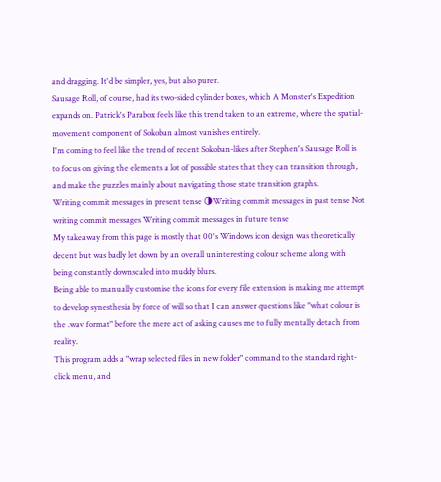and dragging. It'd be simpler, yes, but also purer.
Sausage Roll, of course, had its two-sided cylinder boxes, which A Monster's Expedition expands on. Patrick's Parabox feels like this trend taken to an extreme, where the spatial-movement component of Sokoban almost vanishes entirely.
I'm coming to feel like the trend of recent Sokoban-likes after Stephen's Sausage Roll is to focus on giving the elements a lot of possible states that they can transition through, and make the puzzles mainly about navigating those state transition graphs.
Writing commit messages in present tense 🌗Writing commit messages in past tense Not writing commit messages Writing commit messages in future tense
My takeaway from this page is mostly that 00's Windows icon design was theoretically decent but was badly let down by an overall uninteresting colour scheme along with being constantly downscaled into muddy blurs.
Being able to manually customise the icons for every file extension is making me attempt to develop synesthesia by force of will so that I can answer questions like "what colour is the .wav format" before the mere act of asking causes me to fully mentally detach from reality.
This program adds a "wrap selected files in new folder" command to the standard right-click menu, and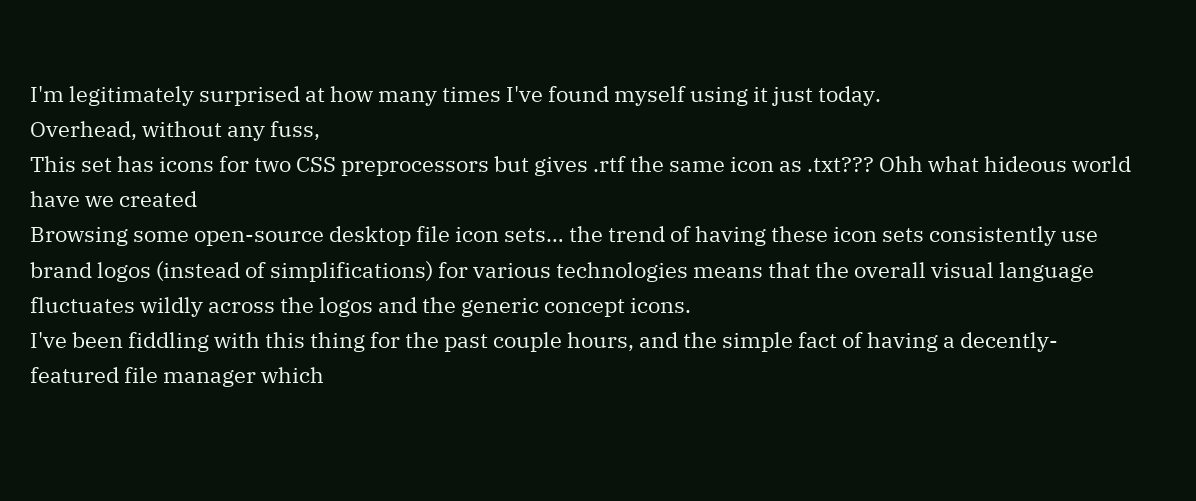I'm legitimately surprised at how many times I've found myself using it just today.
Overhead, without any fuss,
This set has icons for two CSS preprocessors but gives .rtf the same icon as .txt??? Ohh what hideous world have we created
Browsing some open-source desktop file icon sets… the trend of having these icon sets consistently use brand logos (instead of simplifications) for various technologies means that the overall visual language fluctuates wildly across the logos and the generic concept icons.
I've been fiddling with this thing for the past couple hours, and the simple fact of having a decently-featured file manager which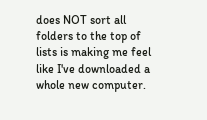does NOT sort all folders to the top of lists is making me feel like I've downloaded a whole new computer.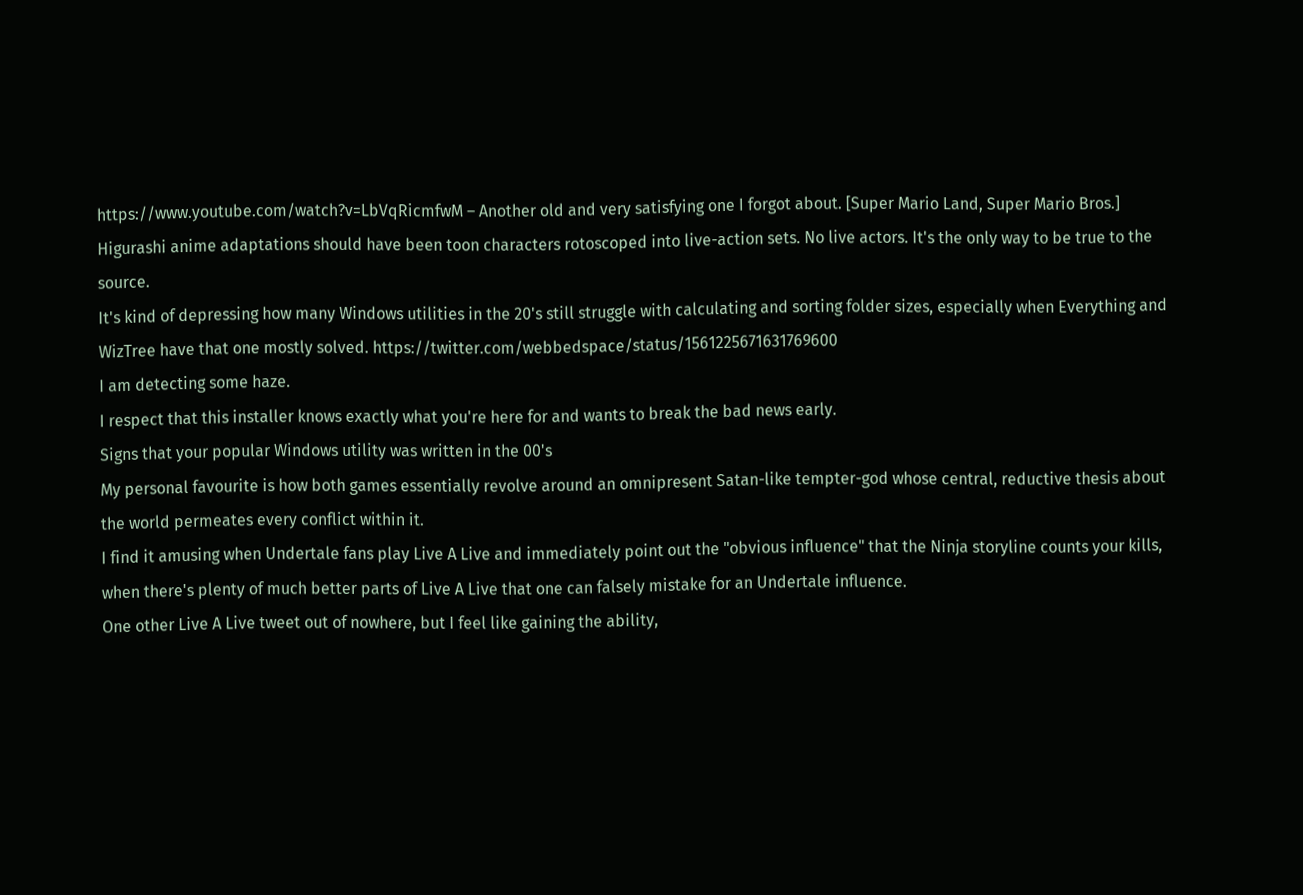https://www.youtube.com/watch?v=LbVqRicmfwM – Another old and very satisfying one I forgot about. [Super Mario Land, Super Mario Bros.]
Higurashi anime adaptations should have been toon characters rotoscoped into live-action sets. No live actors. It's the only way to be true to the source.
It's kind of depressing how many Windows utilities in the 20's still struggle with calculating and sorting folder sizes, especially when Everything and WizTree have that one mostly solved. https://twitter.com/webbedspace/status/1561225671631769600
I am detecting some haze.
I respect that this installer knows exactly what you're here for and wants to break the bad news early.
Signs that your popular Windows utility was written in the 00's
My personal favourite is how both games essentially revolve around an omnipresent Satan-like tempter-god whose central, reductive thesis about the world permeates every conflict within it.
I find it amusing when Undertale fans play Live A Live and immediately point out the "obvious influence" that the Ninja storyline counts your kills, when there's plenty of much better parts of Live A Live that one can falsely mistake for an Undertale influence.
One other Live A Live tweet out of nowhere, but I feel like gaining the ability,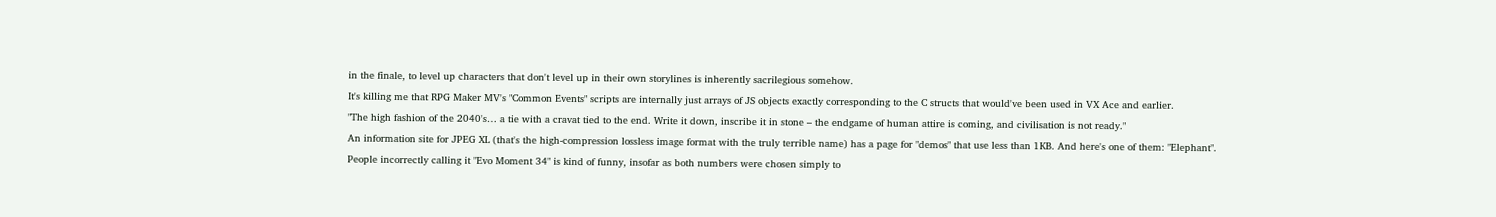in the finale, to level up characters that don't level up in their own storylines is inherently sacrilegious somehow.
It's killing me that RPG Maker MV's "Common Events" scripts are internally just arrays of JS objects exactly corresponding to the C structs that would've been used in VX Ace and earlier.
"The high fashion of the 2040's… a tie with a cravat tied to the end. Write it down, inscribe it in stone – the endgame of human attire is coming, and civilisation is not ready."
An information site for JPEG XL (that's the high-compression lossless image format with the truly terrible name) has a page for "demos" that use less than 1KB. And here's one of them: "Elephant".
People incorrectly calling it "Evo Moment 34" is kind of funny, insofar as both numbers were chosen simply to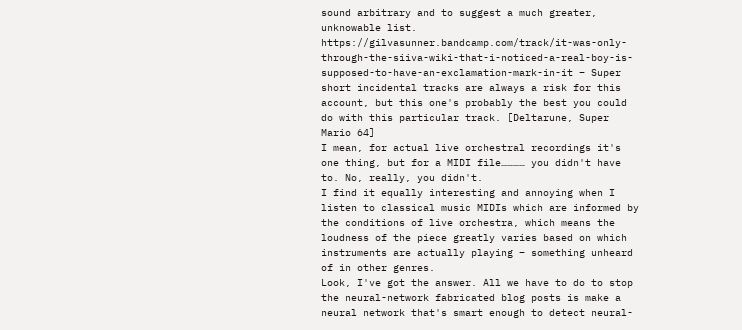sound arbitrary and to suggest a much greater, unknowable list.
https://gilvasunner.bandcamp.com/track/it-was-only-through-the-siiva-wiki-that-i-noticed-a-real-boy-is-supposed-to-have-an-exclamation-mark-in-it – Super short incidental tracks are always a risk for this account, but this one's probably the best you could do with this particular track. [Deltarune, Super Mario 64]
I mean, for actual live orchestral recordings it's one thing, but for a MIDI file………… you didn't have to. No, really, you didn't.
I find it equally interesting and annoying when I listen to classical music MIDIs which are informed by the conditions of live orchestra, which means the loudness of the piece greatly varies based on which instruments are actually playing – something unheard of in other genres.
Look, I've got the answer. All we have to do to stop the neural-network fabricated blog posts is make a neural network that's smart enough to detect neural-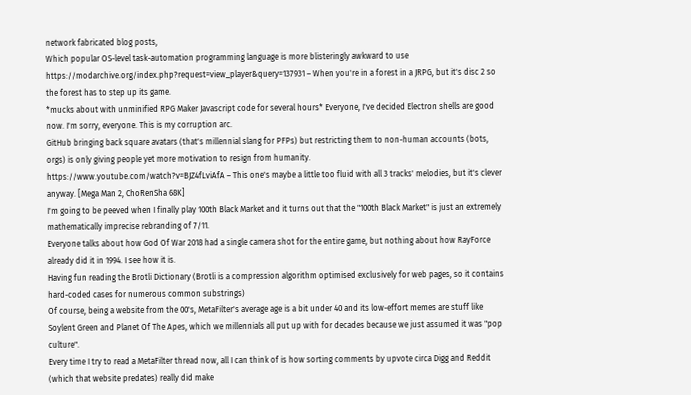network fabricated blog posts,
Which popular OS-level task-automation programming language is more blisteringly awkward to use
https://modarchive.org/index.php?request=view_player&query=137931 – When you're in a forest in a JRPG, but it's disc 2 so the forest has to step up its game.
*mucks about with unminified RPG Maker Javascript code for several hours* Everyone, I've decided Electron shells are good now. I'm sorry, everyone. This is my corruption arc.
GitHub bringing back square avatars (that's millennial slang for PFPs) but restricting them to non-human accounts (bots, orgs) is only giving people yet more motivation to resign from humanity.
https://www.youtube.com/watch?v=BJZ4fLviAfA – This one's maybe a little too fluid with all 3 tracks' melodies, but it's clever anyway. [Mega Man 2, ChoRenSha 68K]
I'm going to be peeved when I finally play 100th Black Market and it turns out that the "100th Black Market" is just an extremely mathematically imprecise rebranding of 7/11.
Everyone talks about how God Of War 2018 had a single camera shot for the entire game, but nothing about how RayForce already did it in 1994. I see how it is.
Having fun reading the Brotli Dictionary (Brotli is a compression algorithm optimised exclusively for web pages, so it contains hard-coded cases for numerous common substrings)
Of course, being a website from the 00's, MetaFilter's average age is a bit under 40 and its low-effort memes are stuff like Soylent Green and Planet Of The Apes, which we millennials all put up with for decades because we just assumed it was "pop culture".
Every time I try to read a MetaFilter thread now, all I can think of is how sorting comments by upvote circa Digg and Reddit (which that website predates) really did make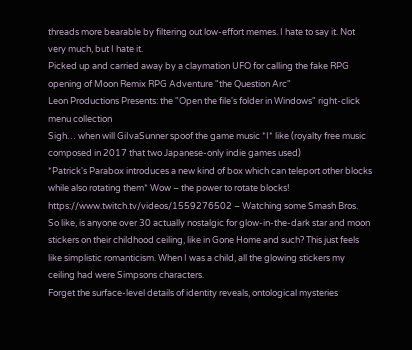threads more bearable by filtering out low-effort memes. I hate to say it. Not very much, but I hate it.
Picked up and carried away by a claymation UFO for calling the fake RPG opening of Moon Remix RPG Adventure "the Question Arc"
Leon Productions Presents: the "Open the file's folder in Windows" right-click menu collection
Sigh… when will GiIvaSunner spoof the game music *I* like (royalty free music composed in 2017 that two Japanese-only indie games used)
*Patrick's Parabox introduces a new kind of box which can teleport other blocks while also rotating them* Wow – the power to rotate blocks!
https://www.twitch.tv/videos/1559276502 – Watching some Smash Bros.
So like, is anyone over 30 actually nostalgic for glow-in-the-dark star and moon stickers on their childhood ceiling, like in Gone Home and such? This just feels like simplistic romanticism. When I was a child, all the glowing stickers my ceiling had were Simpsons characters.
Forget the surface-level details of identity reveals, ontological mysteries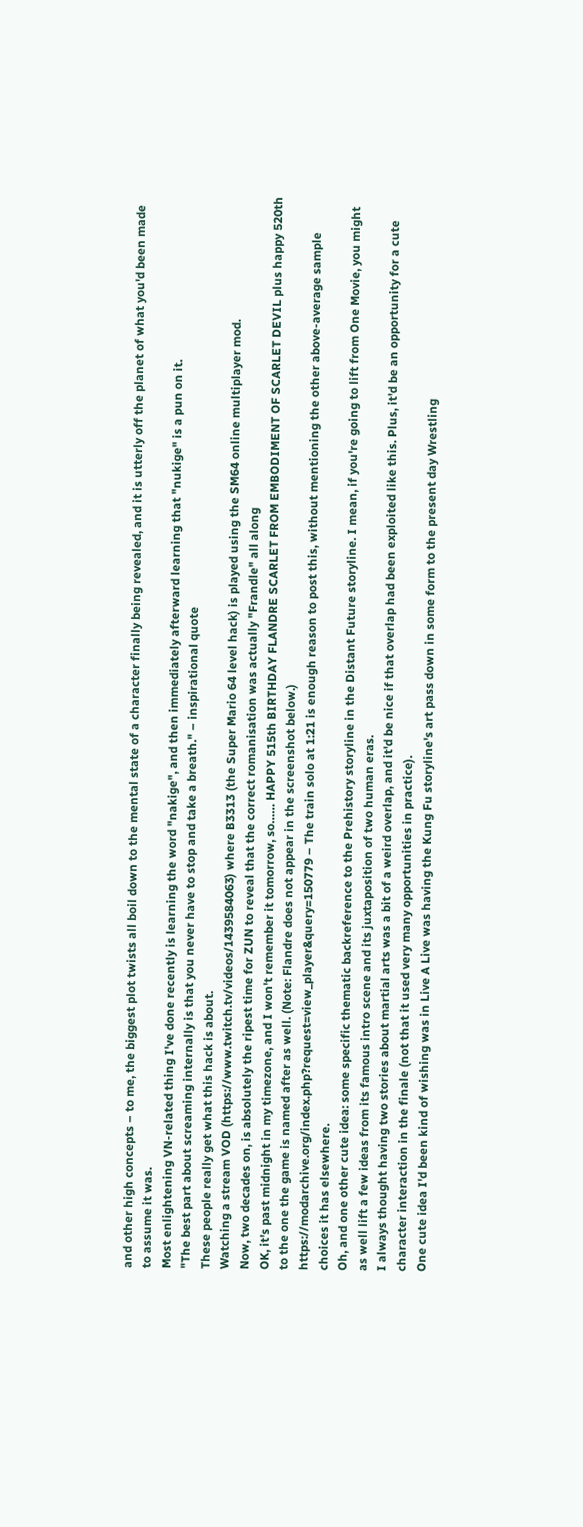and other high concepts – to me, the biggest plot twists all boil down to the mental state of a character finally being revealed, and it is utterly off the planet of what you'd been made to assume it was.
Most enlightening VN-related thing I've done recently is learning the word "nakige", and then immediately afterward learning that "nukige" is a pun on it.
"The best part about screaming internally is that you never have to stop and take a breath." – inspirational quote
These people really get what this hack is about.
Watching a stream VOD (https://www.twitch.tv/videos/1439584063) where B3313 (the Super Mario 64 level hack) is played using the SM64 online multiplayer mod.
Now, two decades on, is absolutely the ripest time for ZUN to reveal that the correct romanisation was actually "Frandle" all along
OK, it's past midnight in my timezone, and I won't remember it tomorrow, so…… HAPPY 515th BIRTHDAY FLANDRE SCARLET FROM EMBODIMENT OF SCARLET DEVIL plus happy 520th to the one the game is named after as well. (Note: Flandre does not appear in the screenshot below.)
https://modarchive.org/index.php?request=view_player&query=150779 – The train solo at 1:21 is enough reason to post this, without mentioning the other above-average sample choices it has elsewhere.
Oh, and one other cute idea: some specific thematic backreference to the Prehistory storyline in the Distant Future storyline. I mean, if you're going to lift from One Movie, you might as well lift a few ideas from its famous intro scene and its juxtaposition of two human eras.
I always thought having two stories about martial arts was a bit of a weird overlap, and it'd be nice if that overlap had been exploited like this. Plus, it'd be an opportunity for a cute character interaction in the finale (not that it used very many opportunities in practice).
One cute idea I'd been kind of wishing was in Live A Live was having the Kung Fu storyline's art pass down in some form to the present day Wrestling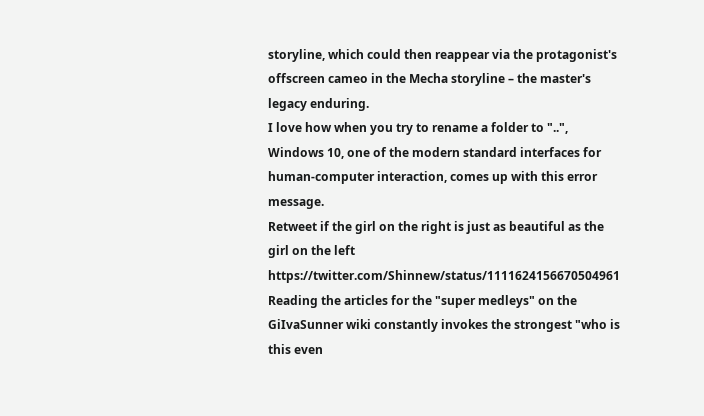storyline, which could then reappear via the protagonist's offscreen cameo in the Mecha storyline – the master's legacy enduring.
I love how when you try to rename a folder to "..", Windows 10, one of the modern standard interfaces for human-computer interaction, comes up with this error message.
Retweet if the girl on the right is just as beautiful as the girl on the left https://twitter.com/Shinnew/status/1111624156670504961
Reading the articles for the "super medleys" on the GiIvaSunner wiki constantly invokes the strongest "who is this even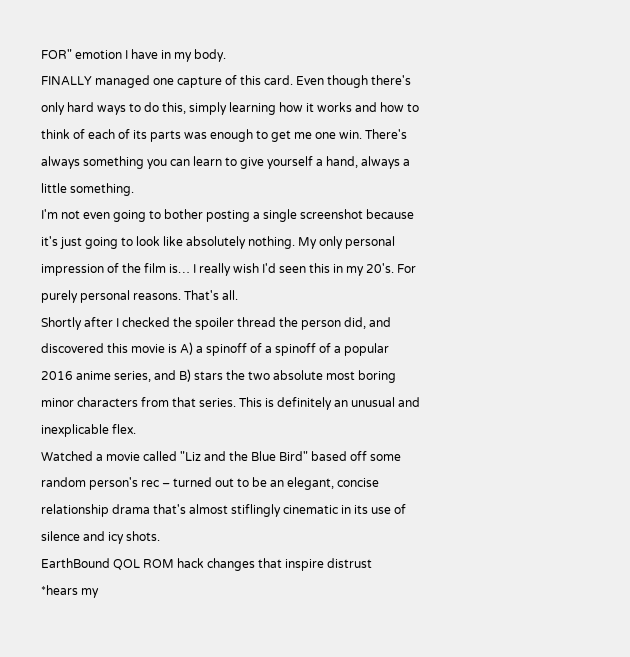FOR" emotion I have in my body.
FINALLY managed one capture of this card. Even though there's only hard ways to do this, simply learning how it works and how to think of each of its parts was enough to get me one win. There's always something you can learn to give yourself a hand, always a little something.
I'm not even going to bother posting a single screenshot because it's just going to look like absolutely nothing. My only personal impression of the film is… I really wish I'd seen this in my 20's. For purely personal reasons. That's all.
Shortly after I checked the spoiler thread the person did, and discovered this movie is A) a spinoff of a spinoff of a popular 2016 anime series, and B) stars the two absolute most boring minor characters from that series. This is definitely an unusual and inexplicable flex.
Watched a movie called "Liz and the Blue Bird" based off some random person's rec – turned out to be an elegant, concise relationship drama that's almost stiflingly cinematic in its use of silence and icy shots.
EarthBound QOL ROM hack changes that inspire distrust
*hears my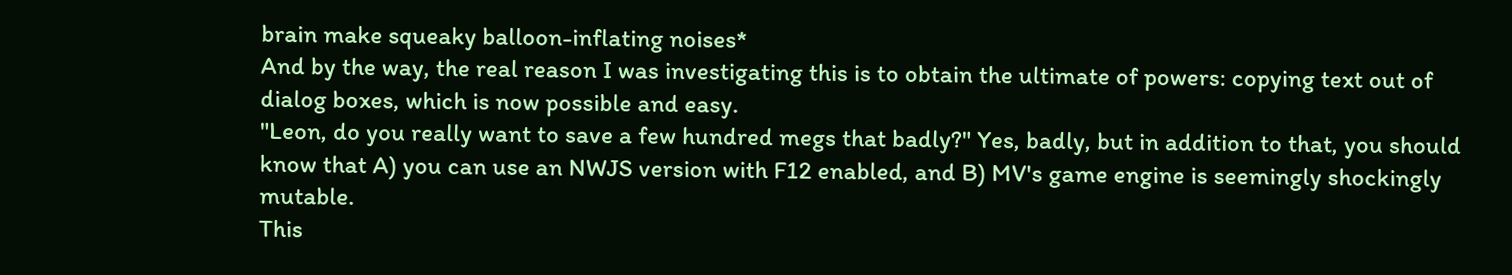brain make squeaky balloon-inflating noises*
And by the way, the real reason I was investigating this is to obtain the ultimate of powers: copying text out of dialog boxes, which is now possible and easy.
"Leon, do you really want to save a few hundred megs that badly?" Yes, badly, but in addition to that, you should know that A) you can use an NWJS version with F12 enabled, and B) MV's game engine is seemingly shockingly mutable.
This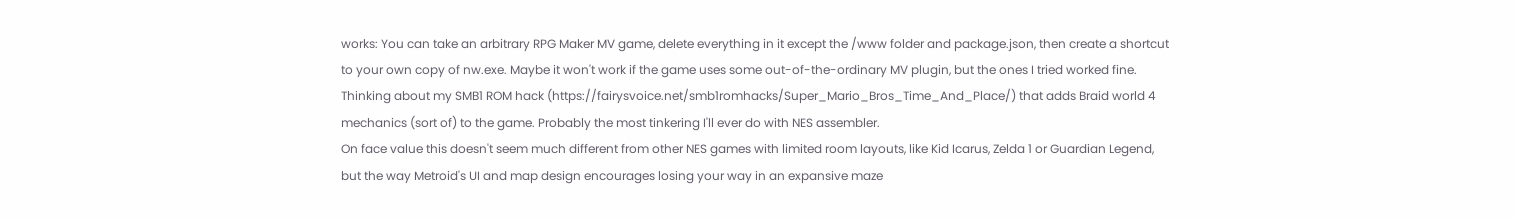works: You can take an arbitrary RPG Maker MV game, delete everything in it except the /www folder and package.json, then create a shortcut to your own copy of nw.exe. Maybe it won't work if the game uses some out-of-the-ordinary MV plugin, but the ones I tried worked fine.
Thinking about my SMB1 ROM hack (https://fairysvoice.net/smb1romhacks/Super_Mario_Bros_Time_And_Place/) that adds Braid world 4 mechanics (sort of) to the game. Probably the most tinkering I'll ever do with NES assembler.
On face value this doesn't seem much different from other NES games with limited room layouts, like Kid Icarus, Zelda 1 or Guardian Legend, but the way Metroid's UI and map design encourages losing your way in an expansive maze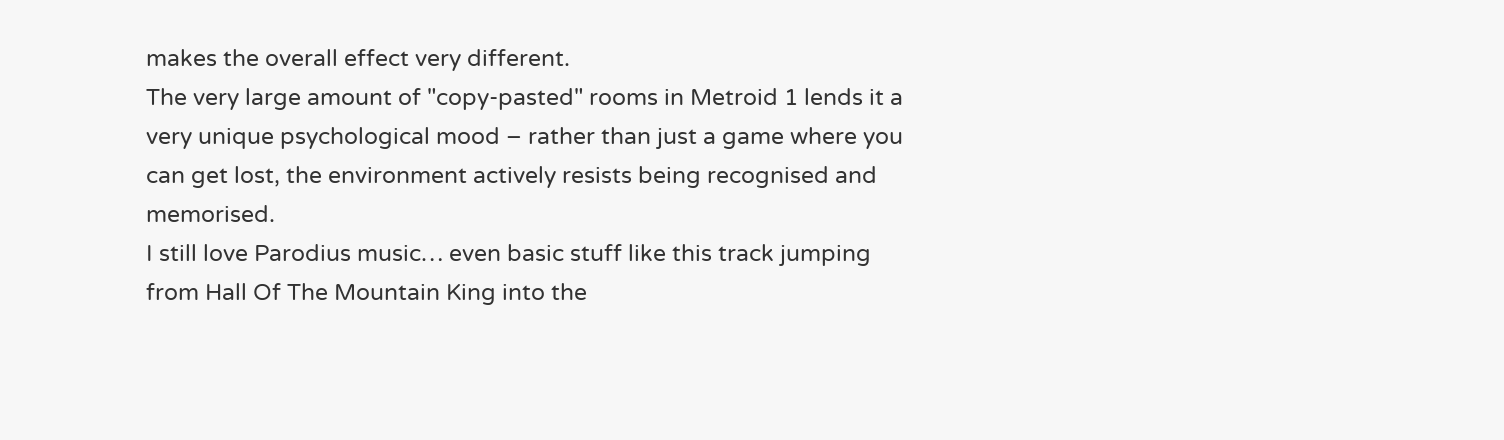makes the overall effect very different.
The very large amount of "copy-pasted" rooms in Metroid 1 lends it a very unique psychological mood – rather than just a game where you can get lost, the environment actively resists being recognised and memorised.
I still love Parodius music… even basic stuff like this track jumping from Hall Of The Mountain King into the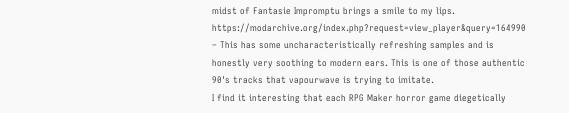midst of Fantasie Impromptu brings a smile to my lips.
https://modarchive.org/index.php?request=view_player&query=164990 – This has some uncharacteristically refreshing samples and is honestly very soothing to modern ears. This is one of those authentic 90's tracks that vapourwave is trying to imitate.
I find it interesting that each RPG Maker horror game diegetically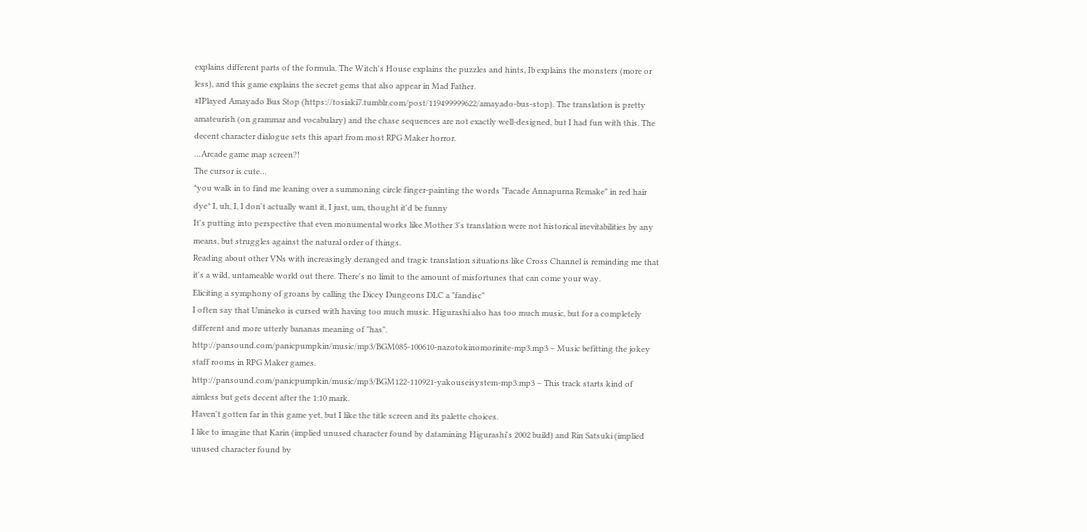explains different parts of the formula. The Witch's House explains the puzzles and hints, Ib explains the monsters (more or less), and this game explains the secret gems that also appear in Mad Father.
#IPlayed Amayado Bus Stop (https://tosiaki7.tumblr.com/post/119499999622/amayado-bus-stop). The translation is pretty amateurish (on grammar and vocabulary) and the chase sequences are not exactly well-designed, but I had fun with this. The decent character dialogue sets this apart from most RPG Maker horror.
…Arcade game map screen?!
The cursor is cute…
*you walk in to find me leaning over a summoning circle finger-painting the words "Facade Annapurna Remake" in red hair dye* I, uh, I, I don't actually want it, I just, um, thought it'd be funny
It's putting into perspective that even monumental works like Mother 3's translation were not historical inevitabilities by any means, but struggles against the natural order of things.
Reading about other VNs with increasingly deranged and tragic translation situations like Cross Channel is reminding me that it's a wild, untameable world out there. There's no limit to the amount of misfortunes that can come your way.
Eliciting a symphony of groans by calling the Dicey Dungeons DLC a "fandisc"
I often say that Umineko is cursed with having too much music. Higurashi also has too much music, but for a completely different and more utterly bananas meaning of "has".
http://pansound.com/panicpumpkin/music/mp3/BGM085-100610-nazotokinomorinite-mp3.mp3 – Music befitting the jokey staff rooms in RPG Maker games.
http://pansound.com/panicpumpkin/music/mp3/BGM122-110921-yakouseisystem-mp3.mp3 – This track starts kind of aimless but gets decent after the 1:10 mark.
Haven't gotten far in this game yet, but I like the title screen and its palette choices.
I like to imagine that Karin (implied unused character found by datamining Higurashi's 2002 build) and Rin Satsuki (implied unused character found by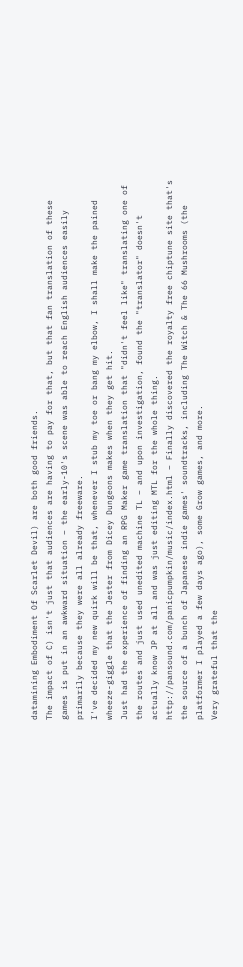datamining Embodiment Of Scarlet Devil) are both good friends.
The impact of C) isn't just that audiences are having to pay for that, but that fan translation of these games is put in an awkward situation – the early-10's scene was able to reach English audiences easily primarily because they were all already freeware.
I've decided my new quirk will be that, whenever I stub my toe or bang my elbow, I shall make the pained wheeze-giggle that the Jester from Dicey Dungeons makes when they get hit.
Just had the experience of finding an RPG Maker game translation that "didn't feel like" translating one of the routes and just used unedited machine TL – and upon investigation, found the "translator" doesn't actually know JP at all and was just editing MTL for the whole thing.
http://pansound.com/panicpumpkin/music/index.html – Finally discovered the royalty free chiptune site that's the source of a bunch of Japanese indie games' soundtracks, including The Witch & The 66 Mushrooms (the platformer I played a few days ago), some Grow games, and more.
Very grateful that the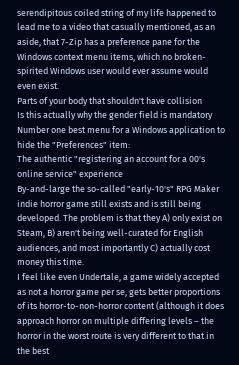serendipitous coiled string of my life happened to lead me to a video that casually mentioned, as an aside, that 7-Zip has a preference pane for the Windows context menu items, which no broken-spirited Windows user would ever assume would even exist.
Parts of your body that shouldn't have collision
Is this actually why the gender field is mandatory
Number one best menu for a Windows application to hide the "Preferences" item:
The authentic "registering an account for a 00's online service" experience
By-and-large the so-called "early-10's" RPG Maker indie horror game still exists and is still being developed. The problem is that they A) only exist on Steam, B) aren't being well-curated for English audiences, and most importantly C) actually cost money this time.
I feel like even Undertale, a game widely accepted as not a horror game per se, gets better proportions of its horror-to-non-horror content (although it does approach horror on multiple differing levels – the horror in the worst route is very different to that in the best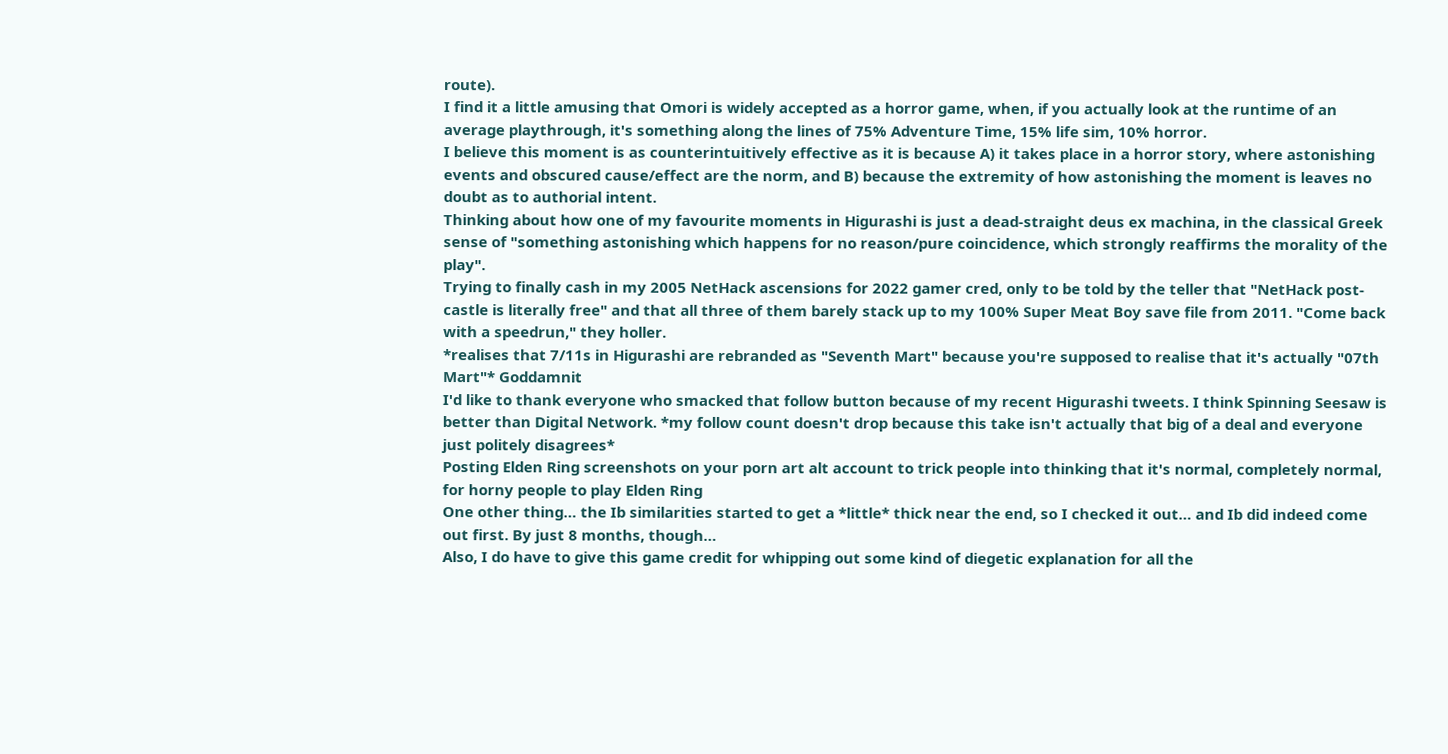route).
I find it a little amusing that Omori is widely accepted as a horror game, when, if you actually look at the runtime of an average playthrough, it's something along the lines of 75% Adventure Time, 15% life sim, 10% horror.
I believe this moment is as counterintuitively effective as it is because A) it takes place in a horror story, where astonishing events and obscured cause/effect are the norm, and B) because the extremity of how astonishing the moment is leaves no doubt as to authorial intent.
Thinking about how one of my favourite moments in Higurashi is just a dead-straight deus ex machina, in the classical Greek sense of "something astonishing which happens for no reason/pure coincidence, which strongly reaffirms the morality of the play".
Trying to finally cash in my 2005 NetHack ascensions for 2022 gamer cred, only to be told by the teller that "NetHack post-castle is literally free" and that all three of them barely stack up to my 100% Super Meat Boy save file from 2011. "Come back with a speedrun," they holler.
*realises that 7/11s in Higurashi are rebranded as "Seventh Mart" because you're supposed to realise that it's actually "07th Mart"* Goddamnit
I'd like to thank everyone who smacked that follow button because of my recent Higurashi tweets. I think Spinning Seesaw is better than Digital Network. *my follow count doesn't drop because this take isn't actually that big of a deal and everyone just politely disagrees*
Posting Elden Ring screenshots on your porn art alt account to trick people into thinking that it's normal, completely normal, for horny people to play Elden Ring
One other thing… the Ib similarities started to get a *little* thick near the end, so I checked it out… and Ib did indeed come out first. By just 8 months, though…
Also, I do have to give this game credit for whipping out some kind of diegetic explanation for all the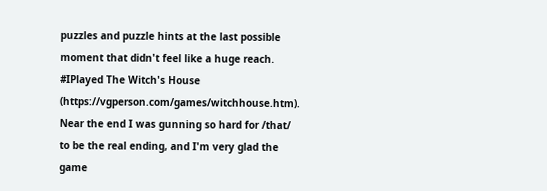puzzles and puzzle hints at the last possible moment that didn't feel like a huge reach.
#IPlayed The Witch's House (https://vgperson.com/games/witchhouse.htm). Near the end I was gunning so hard for /that/ to be the real ending, and I'm very glad the game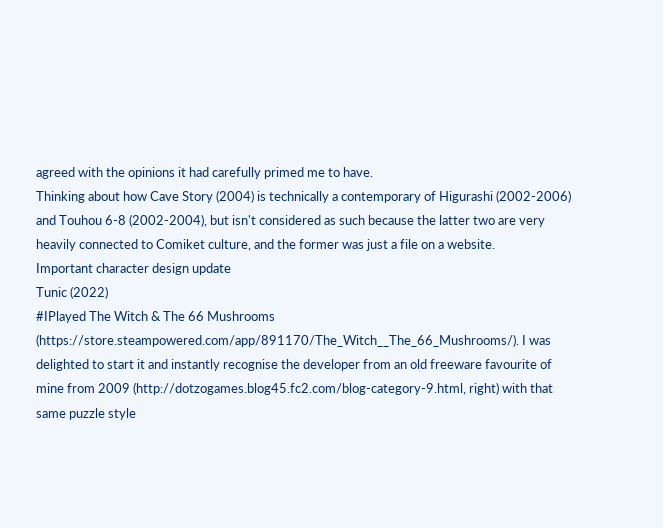agreed with the opinions it had carefully primed me to have.
Thinking about how Cave Story (2004) is technically a contemporary of Higurashi (2002-2006) and Touhou 6-8 (2002-2004), but isn't considered as such because the latter two are very heavily connected to Comiket culture, and the former was just a file on a website.
Important character design update
Tunic (2022)
#IPlayed The Witch & The 66 Mushrooms (https://store.steampowered.com/app/891170/The_Witch__The_66_Mushrooms/). I was delighted to start it and instantly recognise the developer from an old freeware favourite of mine from 2009 (http://dotzogames.blog45.fc2.com/blog-category-9.html, right) with that same puzzle style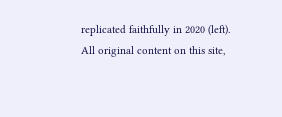replicated faithfully in 2020 (left).
All original content on this site,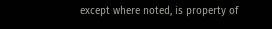except where noted, is property of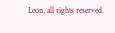Leon, all rights reserved.